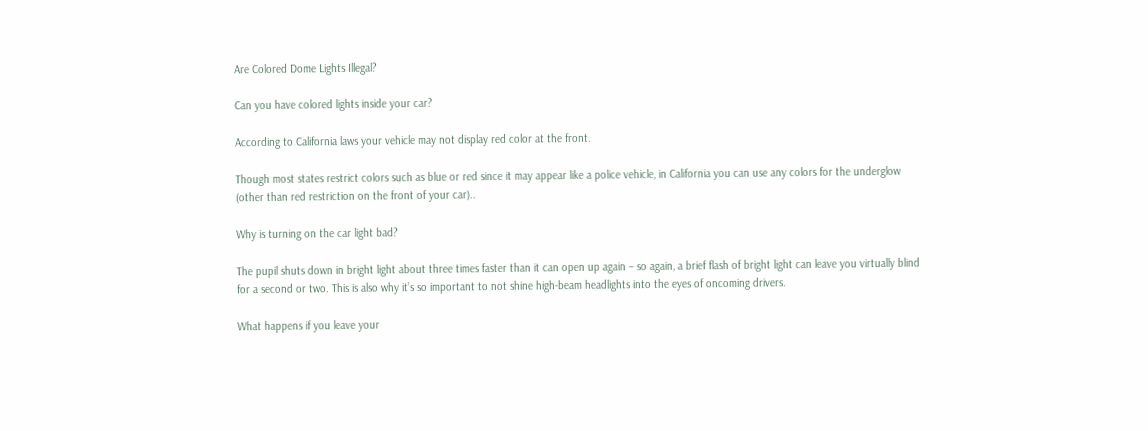Are Colored Dome Lights Illegal?

Can you have colored lights inside your car?

According to California laws your vehicle may not display red color at the front.

Though most states restrict colors such as blue or red since it may appear like a police vehicle, in California you can use any colors for the underglow (other than red restriction on the front of your car)..

Why is turning on the car light bad?

The pupil shuts down in bright light about three times faster than it can open up again – so again, a brief flash of bright light can leave you virtually blind for a second or two. This is also why it’s so important to not shine high-beam headlights into the eyes of oncoming drivers.

What happens if you leave your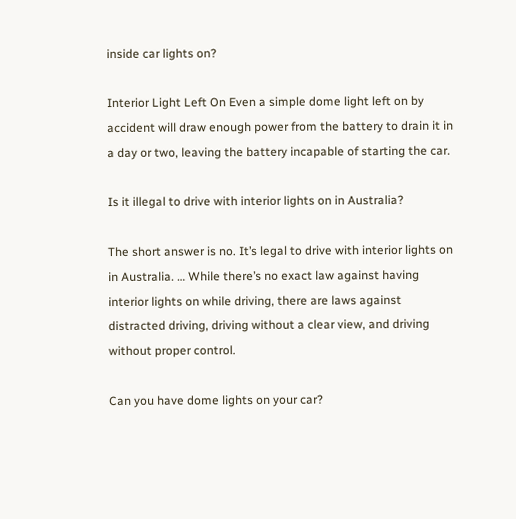inside car lights on?

Interior Light Left On Even a simple dome light left on by accident will draw enough power from the battery to drain it in a day or two, leaving the battery incapable of starting the car.

Is it illegal to drive with interior lights on in Australia?

The short answer is no. It’s legal to drive with interior lights on in Australia. … While there’s no exact law against having interior lights on while driving, there are laws against distracted driving, driving without a clear view, and driving without proper control.

Can you have dome lights on your car?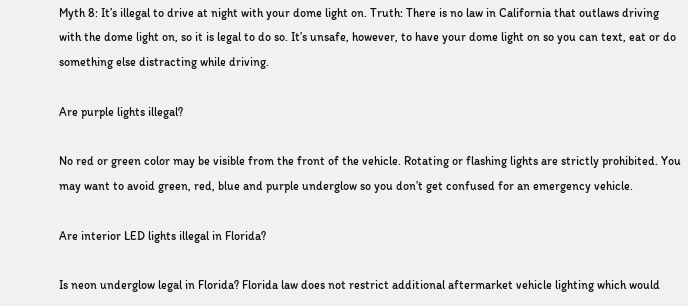Myth 8: It’s illegal to drive at night with your dome light on. Truth: There is no law in California that outlaws driving with the dome light on, so it is legal to do so. It’s unsafe, however, to have your dome light on so you can text, eat or do something else distracting while driving.

Are purple lights illegal?

No red or green color may be visible from the front of the vehicle. Rotating or flashing lights are strictly prohibited. You may want to avoid green, red, blue and purple underglow so you don’t get confused for an emergency vehicle.

Are interior LED lights illegal in Florida?

Is neon underglow legal in Florida? Florida law does not restrict additional aftermarket vehicle lighting which would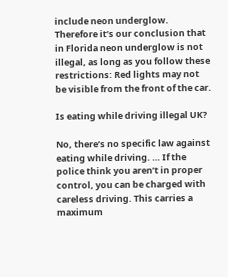include neon underglow. Therefore it’s our conclusion that in Florida neon underglow is not illegal, as long as you follow these restrictions: Red lights may not be visible from the front of the car.

Is eating while driving illegal UK?

No, there’s no specific law against eating while driving. … If the police think you aren’t in proper control, you can be charged with careless driving. This carries a maximum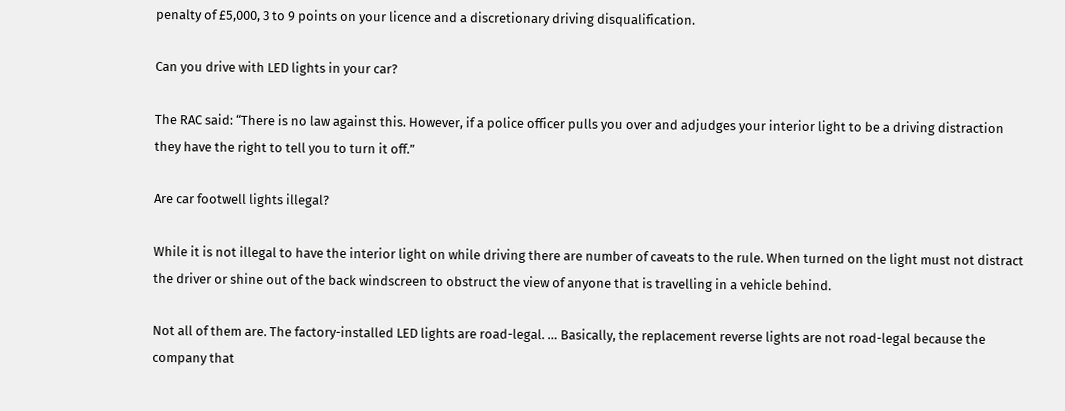penalty of £5,000, 3 to 9 points on your licence and a discretionary driving disqualification.

Can you drive with LED lights in your car?

The RAC said: “There is no law against this. However, if a police officer pulls you over and adjudges your interior light to be a driving distraction they have the right to tell you to turn it off.”

Are car footwell lights illegal?

While it is not illegal to have the interior light on while driving there are number of caveats to the rule. When turned on the light must not distract the driver or shine out of the back windscreen to obstruct the view of anyone that is travelling in a vehicle behind.

Not all of them are. The factory-installed LED lights are road-legal. … Basically, the replacement reverse lights are not road-legal because the company that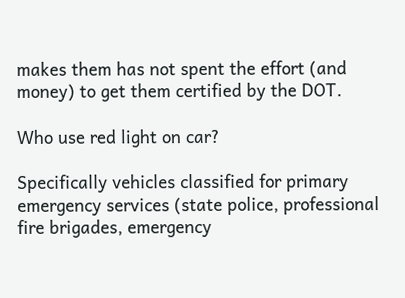makes them has not spent the effort (and money) to get them certified by the DOT.

Who use red light on car?

Specifically vehicles classified for primary emergency services (state police, professional fire brigades, emergency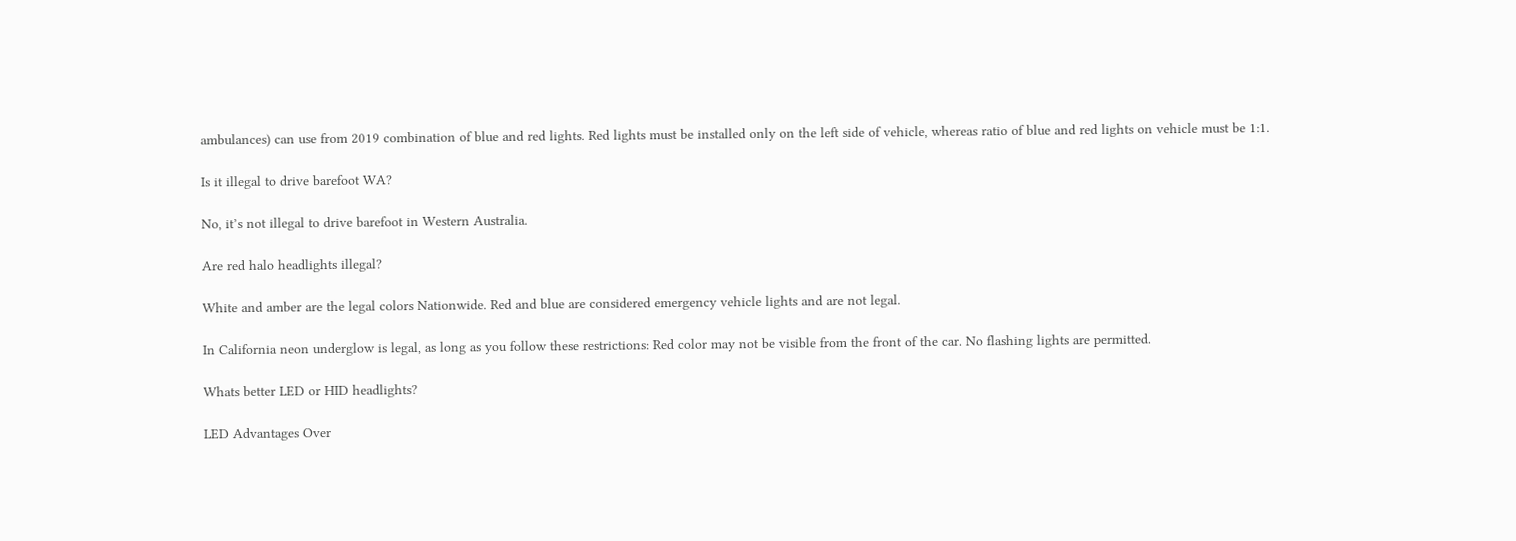ambulances) can use from 2019 combination of blue and red lights. Red lights must be installed only on the left side of vehicle, whereas ratio of blue and red lights on vehicle must be 1:1.

Is it illegal to drive barefoot WA?

No, it’s not illegal to drive barefoot in Western Australia.

Are red halo headlights illegal?

White and amber are the legal colors Nationwide. Red and blue are considered emergency vehicle lights and are not legal.

In California neon underglow is legal, as long as you follow these restrictions: Red color may not be visible from the front of the car. No flashing lights are permitted.

Whats better LED or HID headlights?

LED Advantages Over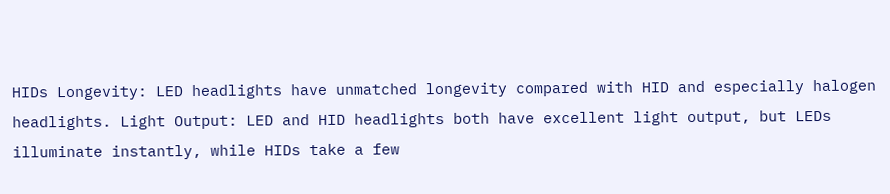HIDs Longevity: LED headlights have unmatched longevity compared with HID and especially halogen headlights. Light Output: LED and HID headlights both have excellent light output, but LEDs illuminate instantly, while HIDs take a few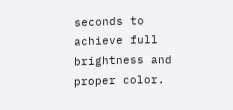seconds to achieve full brightness and proper color.